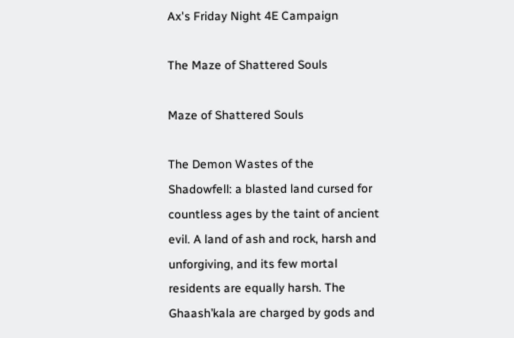Ax's Friday Night 4E Campaign

The Maze of Shattered Souls

Maze of Shattered Souls

The Demon Wastes of the Shadowfell: a blasted land cursed for countless ages by the taint of ancient evil. A land of ash and rock, harsh and unforgiving, and its few mortal residents are equally harsh. The Ghaash’kala are charged by gods and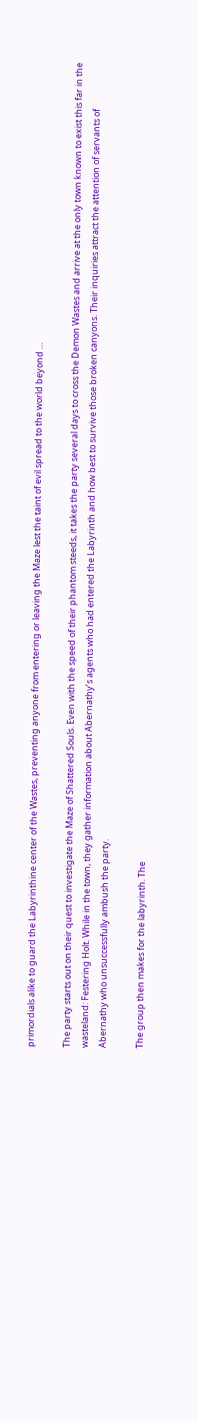primordials alike to guard the Labyrinthine center of the Wastes, preventing anyone from entering or leaving the Maze lest the taint of evil spread to the world beyond …

The party starts out on their quest to investigate the Maze of Shattered Souls. Even with the speed of their phantom steeds, it takes the party several days to cross the Demon Wastes and arrive at the only town known to exist this far in the wasteland: Festering Holt. While in the town, they gather information about Abernathy’s agents who had entered the Labyrinth and how best to survive those broken canyons. Their inquiries attract the attention of servants of Abernathy who unsuccessfully ambush the party.

The group then makes for the labyrinth. The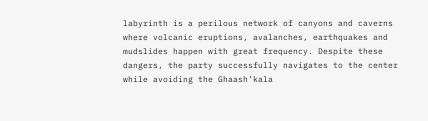labyrinth is a perilous network of canyons and caverns where volcanic eruptions, avalanches, earthquakes and mudslides happen with great frequency. Despite these dangers, the party successfully navigates to the center while avoiding the Ghaash’kala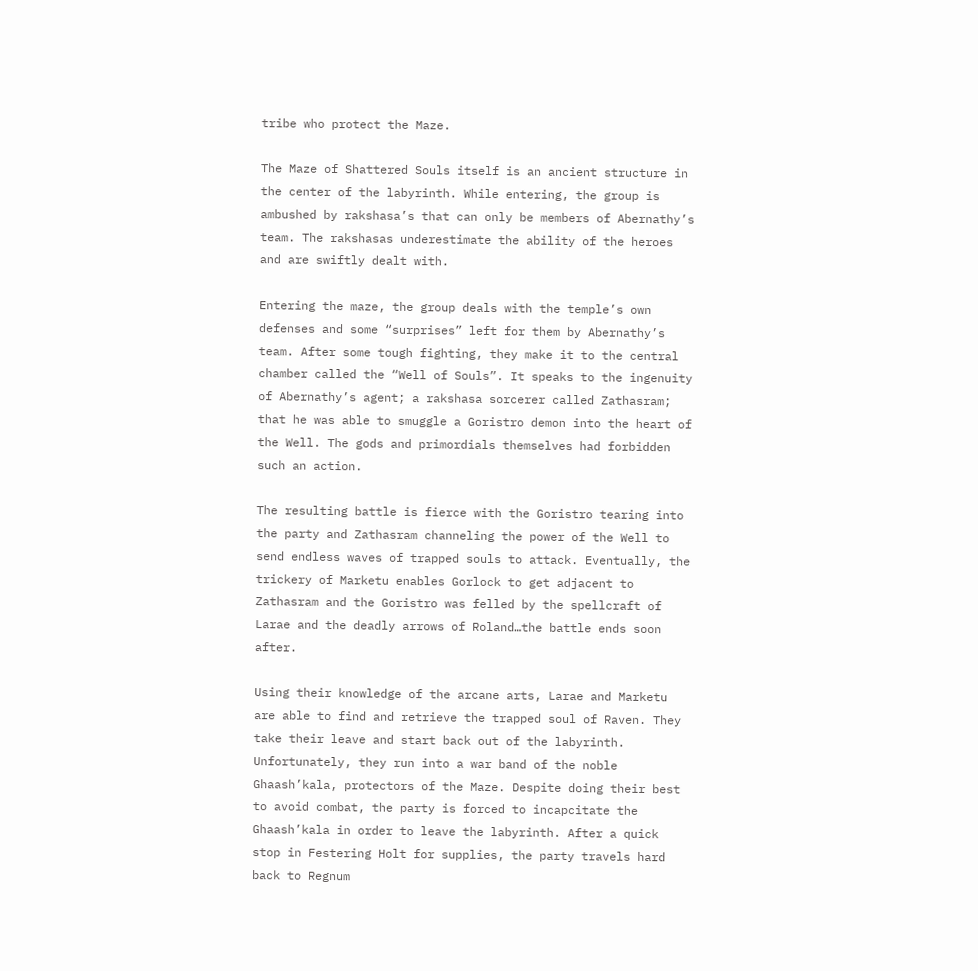tribe who protect the Maze.

The Maze of Shattered Souls itself is an ancient structure in the center of the labyrinth. While entering, the group is ambushed by rakshasa’s that can only be members of Abernathy’s team. The rakshasas underestimate the ability of the heroes and are swiftly dealt with.

Entering the maze, the group deals with the temple’s own defenses and some “surprises” left for them by Abernathy’s team. After some tough fighting, they make it to the central chamber called the “Well of Souls”. It speaks to the ingenuity of Abernathy’s agent; a rakshasa sorcerer called Zathasram; that he was able to smuggle a Goristro demon into the heart of the Well. The gods and primordials themselves had forbidden such an action.

The resulting battle is fierce with the Goristro tearing into the party and Zathasram channeling the power of the Well to send endless waves of trapped souls to attack. Eventually, the trickery of Marketu enables Gorlock to get adjacent to Zathasram and the Goristro was felled by the spellcraft of Larae and the deadly arrows of Roland…the battle ends soon after.

Using their knowledge of the arcane arts, Larae and Marketu are able to find and retrieve the trapped soul of Raven. They take their leave and start back out of the labyrinth. Unfortunately, they run into a war band of the noble Ghaash’kala, protectors of the Maze. Despite doing their best to avoid combat, the party is forced to incapcitate the Ghaash’kala in order to leave the labyrinth. After a quick stop in Festering Holt for supplies, the party travels hard back to Regnum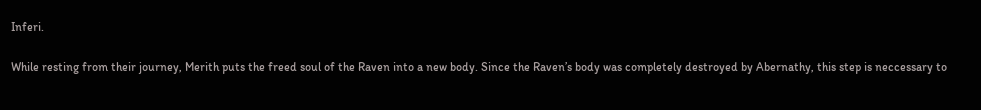Inferi.

While resting from their journey, Merith puts the freed soul of the Raven into a new body. Since the Raven’s body was completely destroyed by Abernathy, this step is neccessary to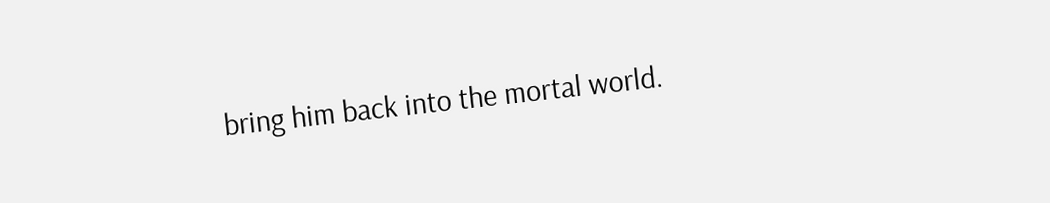bring him back into the mortal world.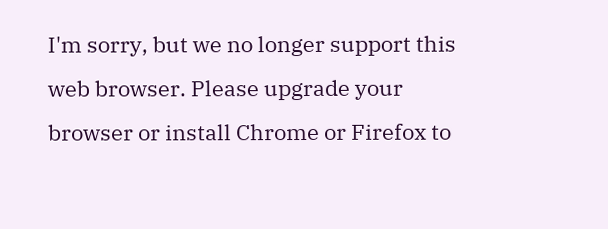I'm sorry, but we no longer support this web browser. Please upgrade your browser or install Chrome or Firefox to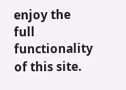enjoy the full functionality of this site.